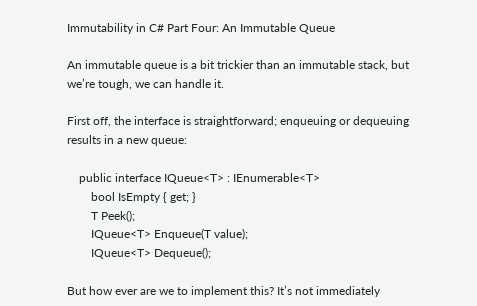Immutability in C# Part Four: An Immutable Queue

An immutable queue is a bit trickier than an immutable stack, but we’re tough, we can handle it.

First off, the interface is straightforward; enqueuing or dequeuing results in a new queue:

    public interface IQueue<T> : IEnumerable<T>
        bool IsEmpty { get; }
        T Peek();
        IQueue<T> Enqueue(T value);
        IQueue<T> Dequeue();

But how ever are we to implement this? It’s not immediately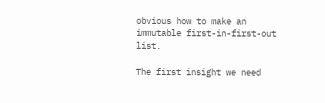obvious how to make an immutable first-in-first-out list.

The first insight we need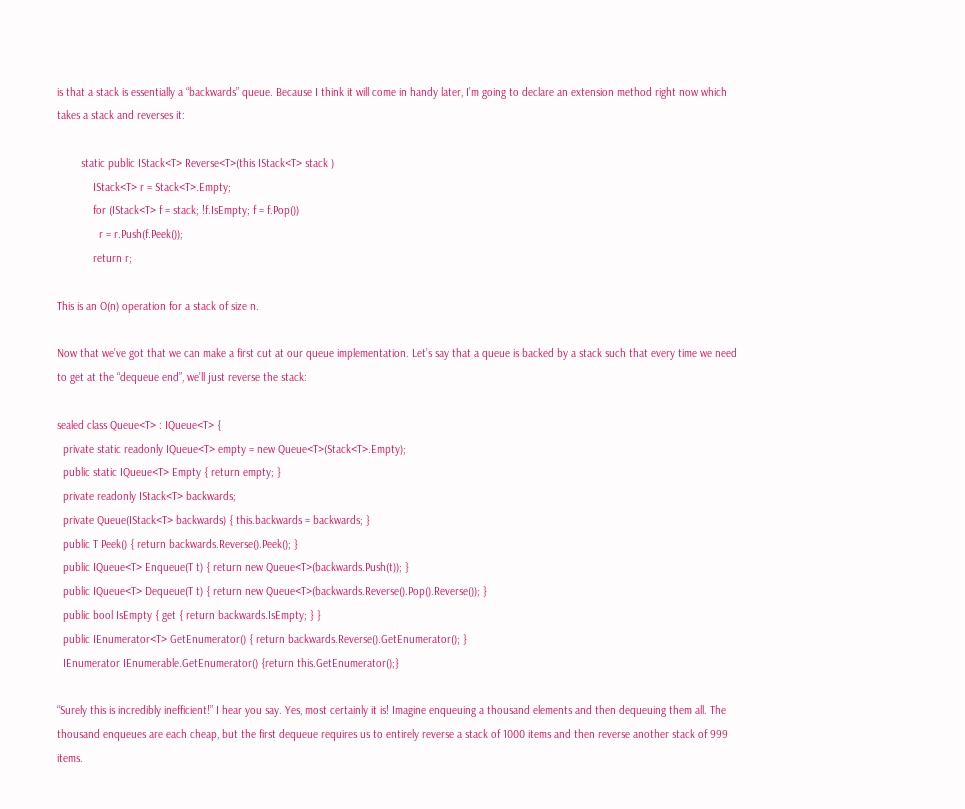is that a stack is essentially a “backwards” queue. Because I think it will come in handy later, I’m going to declare an extension method right now which takes a stack and reverses it:

        static public IStack<T> Reverse<T>(this IStack<T> stack )
            IStack<T> r = Stack<T>.Empty;
            for (IStack<T> f = stack; !f.IsEmpty; f = f.Pop())
              r = r.Push(f.Peek());
            return r;

This is an O(n) operation for a stack of size n.

Now that we’ve got that we can make a first cut at our queue implementation. Let’s say that a queue is backed by a stack such that every time we need to get at the “dequeue end”, we’ll just reverse the stack:

sealed class Queue<T> : IQueue<T> {
  private static readonly IQueue<T> empty = new Queue<T>(Stack<T>.Empty);
  public static IQueue<T> Empty { return empty; }
  private readonly IStack<T> backwards;
  private Queue(IStack<T> backwards) { this.backwards = backwards; }
  public T Peek() { return backwards.Reverse().Peek(); }
  public IQueue<T> Enqueue(T t) { return new Queue<T>(backwards.Push(t)); }
  public IQueue<T> Dequeue(T t) { return new Queue<T>(backwards.Reverse().Pop().Reverse()); }
  public bool IsEmpty { get { return backwards.IsEmpty; } }
  public IEnumerator<T> GetEnumerator() { return backwards.Reverse().GetEnumerator(); }
  IEnumerator IEnumerable.GetEnumerator() {return this.GetEnumerator();}

“Surely this is incredibly inefficient!” I hear you say. Yes, most certainly it is! Imagine enqueuing a thousand elements and then dequeuing them all. The thousand enqueues are each cheap, but the first dequeue requires us to entirely reverse a stack of 1000 items and then reverse another stack of 999 items.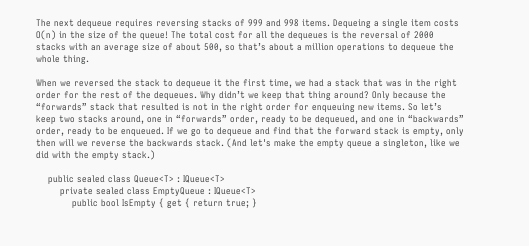The next dequeue requires reversing stacks of 999 and 998 items. Dequeing a single item costs O(n) in the size of the queue! The total cost for all the dequeues is the reversal of 2000 stacks with an average size of about 500, so that’s about a million operations to dequeue the whole thing.

When we reversed the stack to dequeue it the first time, we had a stack that was in the right order for the rest of the dequeues. Why didn’t we keep that thing around? Only because the “forwards” stack that resulted is not in the right order for enqueuing new items. So let’s keep two stacks around, one in “forwards” order, ready to be dequeued, and one in “backwards” order, ready to be enqueued. If we go to dequeue and find that the forward stack is empty, only then will we reverse the backwards stack. (And let's make the empty queue a singleton, like we did with the empty stack.)

    public sealed class Queue<T> : IQueue<T>
        private sealed class EmptyQueue : IQueue<T>
            public bool IsEmpty { get { return true; }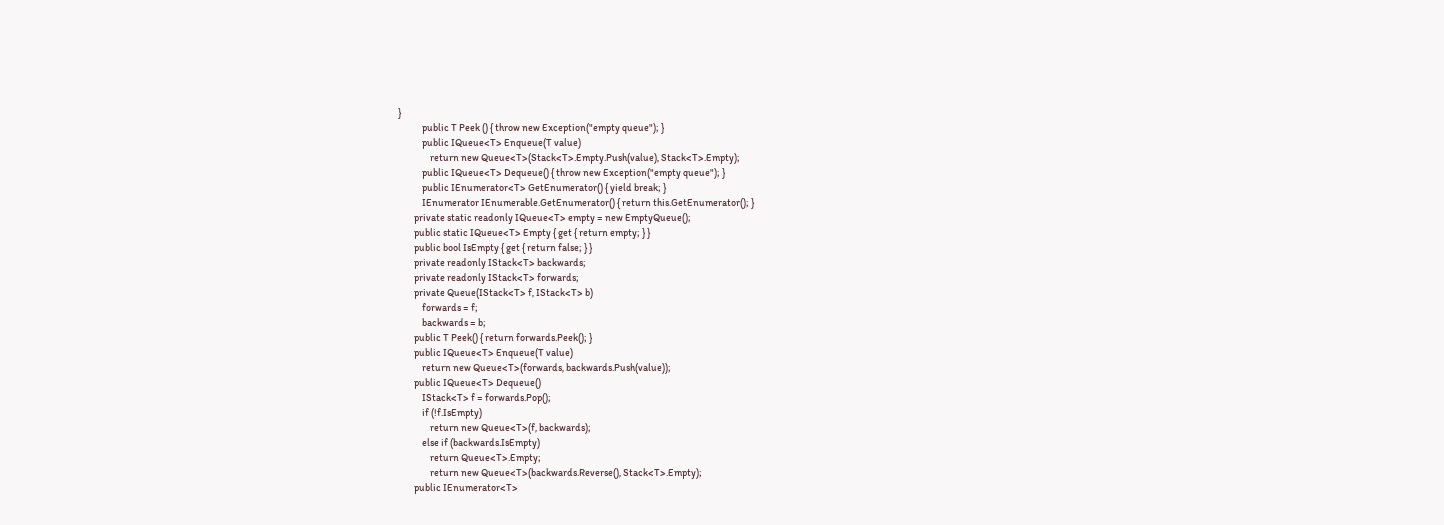}
            public T Peek () { throw new Exception("empty queue"); }
            public IQueue<T> Enqueue(T value)
                return new Queue<T>(Stack<T>.Empty.Push(value), Stack<T>.Empty);
            public IQueue<T> Dequeue() { throw new Exception("empty queue"); }
            public IEnumerator<T> GetEnumerator() { yield break; }
            IEnumerator IEnumerable.GetEnumerator() { return this.GetEnumerator(); }
        private static readonly IQueue<T> empty = new EmptyQueue();
        public static IQueue<T> Empty { get { return empty; } }
        public bool IsEmpty { get { return false; } }
        private readonly IStack<T> backwards;
        private readonly IStack<T> forwards;
        private Queue(IStack<T> f, IStack<T> b)
            forwards = f;
            backwards = b;
        public T Peek() { return forwards.Peek(); }
        public IQueue<T> Enqueue(T value)
            return new Queue<T>(forwards, backwards.Push(value));
        public IQueue<T> Dequeue()
            IStack<T> f = forwards.Pop();
            if (!f.IsEmpty)
                return new Queue<T>(f, backwards);
            else if (backwards.IsEmpty)
                return Queue<T>.Empty;
                return new Queue<T>(backwards.Reverse(), Stack<T>.Empty);
        public IEnumerator<T>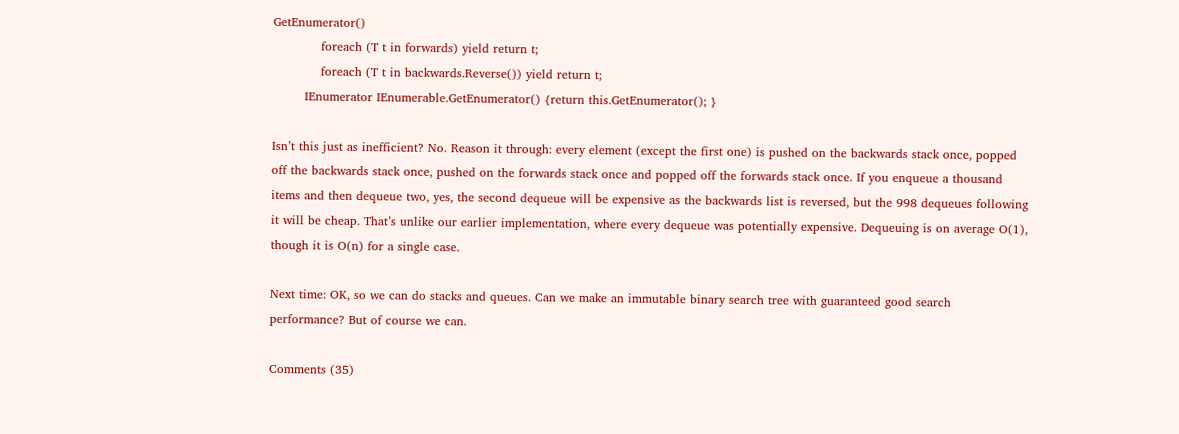GetEnumerator()
            foreach (T t in forwards) yield return t;
            foreach (T t in backwards.Reverse()) yield return t;
        IEnumerator IEnumerable.GetEnumerator() {return this.GetEnumerator(); }

Isn’t this just as inefficient? No. Reason it through: every element (except the first one) is pushed on the backwards stack once, popped off the backwards stack once, pushed on the forwards stack once and popped off the forwards stack once. If you enqueue a thousand items and then dequeue two, yes, the second dequeue will be expensive as the backwards list is reversed, but the 998 dequeues following it will be cheap. That’s unlike our earlier implementation, where every dequeue was potentially expensive. Dequeuing is on average O(1), though it is O(n) for a single case.

Next time: OK, so we can do stacks and queues. Can we make an immutable binary search tree with guaranteed good search performance? But of course we can.

Comments (35)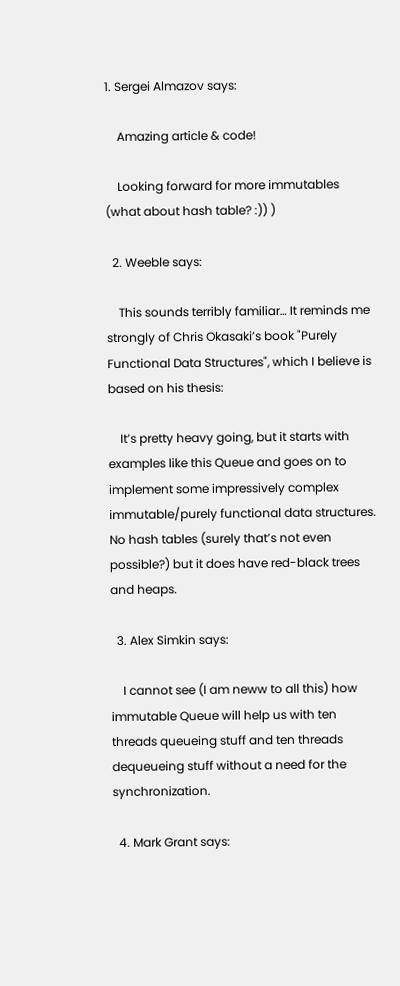1. Sergei Almazov says:

    Amazing article & code!

    Looking forward for more immutables (what about hash table? :)) )

  2. Weeble says:

    This sounds terribly familiar… It reminds me strongly of Chris Okasaki’s book "Purely Functional Data Structures", which I believe is based on his thesis:

    It’s pretty heavy going, but it starts with examples like this Queue and goes on to implement some impressively complex immutable/purely functional data structures. No hash tables (surely that’s not even possible?) but it does have red-black trees and heaps.

  3. Alex Simkin says:

    I cannot see (I am neww to all this) how immutable Queue will help us with ten threads queueing stuff and ten threads dequeueing stuff without a need for the synchronization.

  4. Mark Grant says: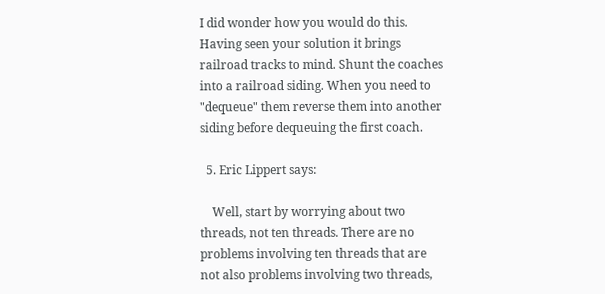I did wonder how you would do this. Having seen your solution it brings railroad tracks to mind. Shunt the coaches into a railroad siding. When you need to "dequeue" them reverse them into another siding before dequeuing the first coach.

  5. Eric Lippert says:

    Well, start by worrying about two threads, not ten threads. There are no problems involving ten threads that are not also problems involving two threads,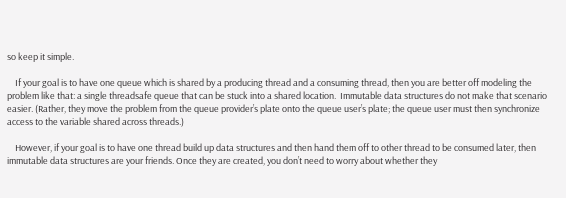so keep it simple.

    If your goal is to have one queue which is shared by a producing thread and a consuming thread, then you are better off modeling the problem like that: a single threadsafe queue that can be stuck into a shared location.  Immutable data structures do not make that scenario easier. (Rather, they move the problem from the queue provider’s plate onto the queue user’s plate; the queue user must then synchronize access to the variable shared across threads.)

    However, if your goal is to have one thread build up data structures and then hand them off to other thread to be consumed later, then immutable data structures are your friends. Once they are created, you don’t need to worry about whether they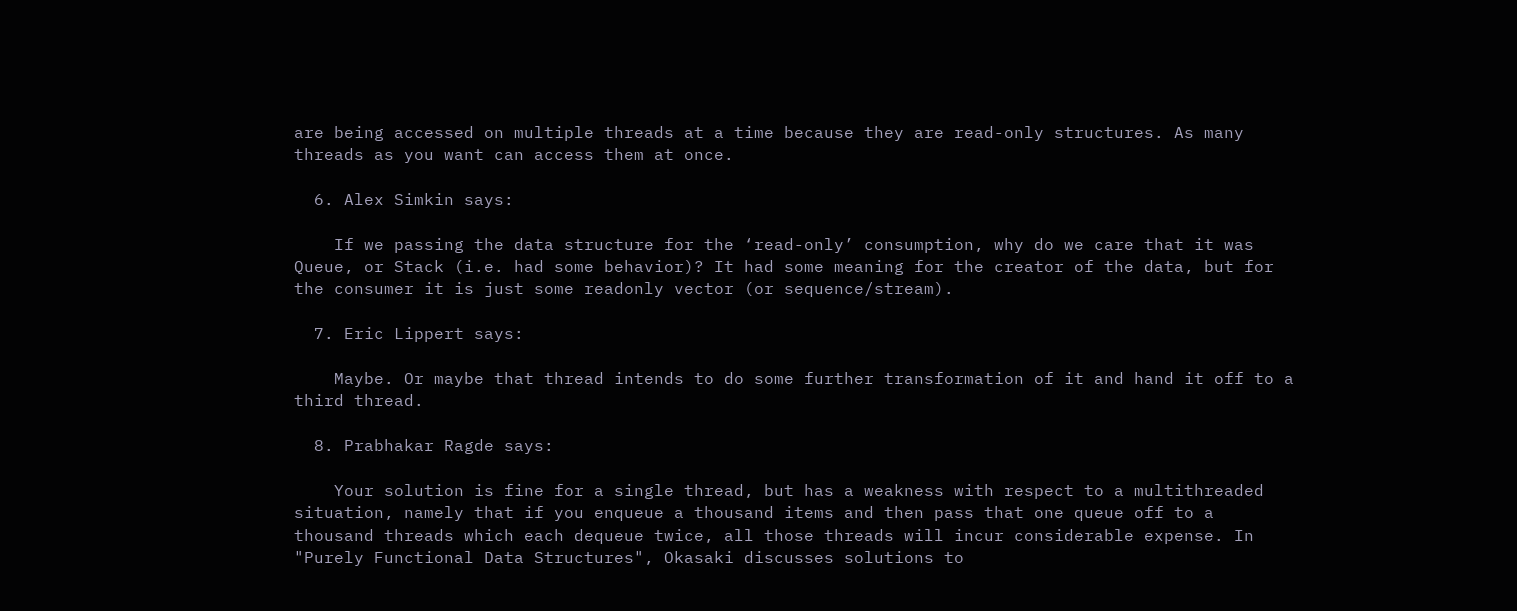are being accessed on multiple threads at a time because they are read-only structures. As many threads as you want can access them at once.

  6. Alex Simkin says:

    If we passing the data structure for the ‘read-only’ consumption, why do we care that it was Queue, or Stack (i.e. had some behavior)? It had some meaning for the creator of the data, but for the consumer it is just some readonly vector (or sequence/stream).

  7. Eric Lippert says:

    Maybe. Or maybe that thread intends to do some further transformation of it and hand it off to a third thread.

  8. Prabhakar Ragde says:

    Your solution is fine for a single thread, but has a weakness with respect to a multithreaded situation, namely that if you enqueue a thousand items and then pass that one queue off to a thousand threads which each dequeue twice, all those threads will incur considerable expense. In "Purely Functional Data Structures", Okasaki discusses solutions to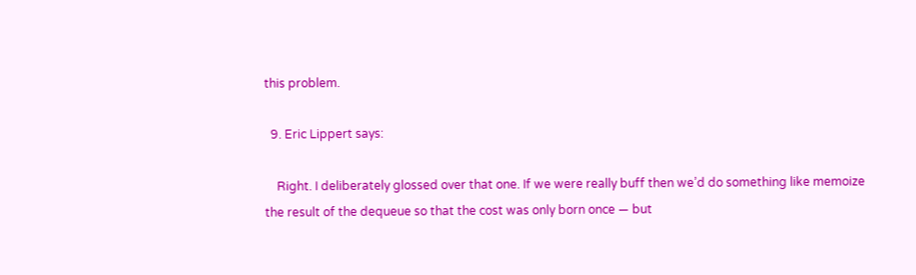this problem.

  9. Eric Lippert says:

    Right. I deliberately glossed over that one. If we were really buff then we’d do something like memoize the result of the dequeue so that the cost was only born once — but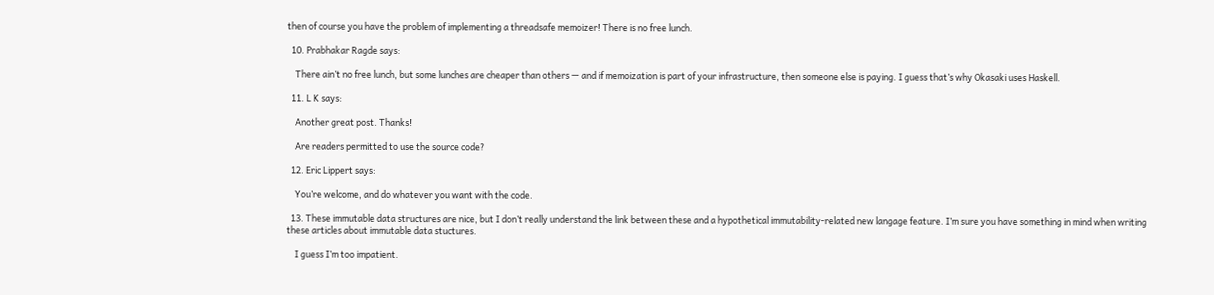then of course you have the problem of implementing a threadsafe memoizer! There is no free lunch.

  10. Prabhakar Ragde says:

    There ain’t no free lunch, but some lunches are cheaper than others — and if memoization is part of your infrastructure, then someone else is paying. I guess that’s why Okasaki uses Haskell.

  11. L K says:

    Another great post. Thanks!

    Are readers permitted to use the source code?

  12. Eric Lippert says:

    You’re welcome, and do whatever you want with the code.

  13. These immutable data structures are nice, but I don’t really understand the link between these and a hypothetical immutability-related new langage feature. I’m sure you have something in mind when writing these articles about immutable data stuctures.

    I guess I’m too impatient.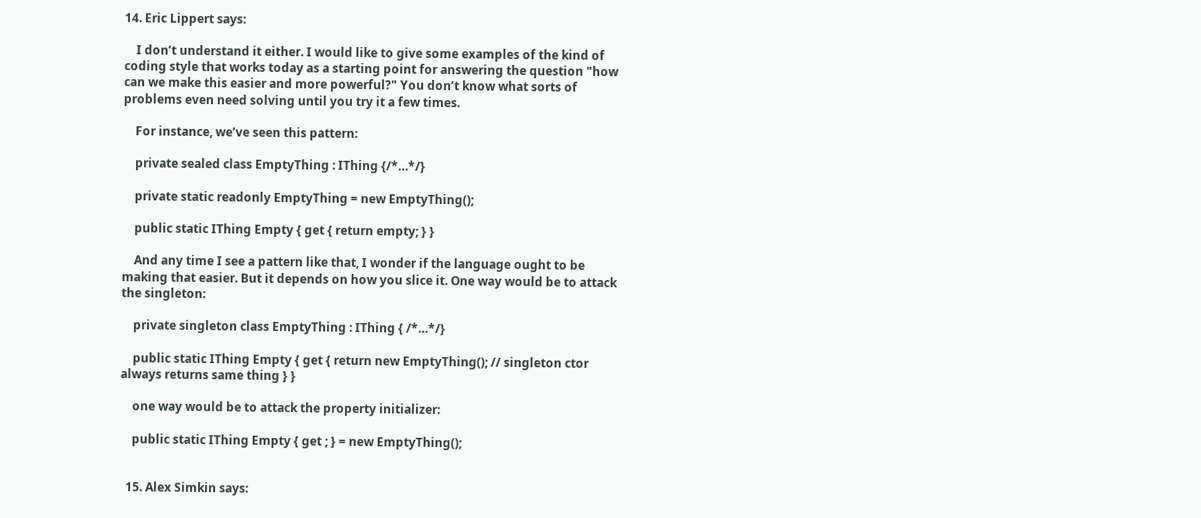14. Eric Lippert says:

    I don’t understand it either. I would like to give some examples of the kind of coding style that works today as a starting point for answering the question "how can we make this easier and more powerful?" You don’t know what sorts of problems even need solving until you try it a few times.

    For instance, we’ve seen this pattern:

    private sealed class EmptyThing : IThing {/*…*/}

    private static readonly EmptyThing = new EmptyThing();

    public static IThing Empty { get { return empty; } }

    And any time I see a pattern like that, I wonder if the language ought to be making that easier. But it depends on how you slice it. One way would be to attack the singleton:

    private singleton class EmptyThing : IThing { /*…*/}

    public static IThing Empty { get { return new EmptyThing(); // singleton ctor always returns same thing } }

    one way would be to attack the property initializer:

    public static IThing Empty { get ; } = new EmptyThing();


  15. Alex Simkin says: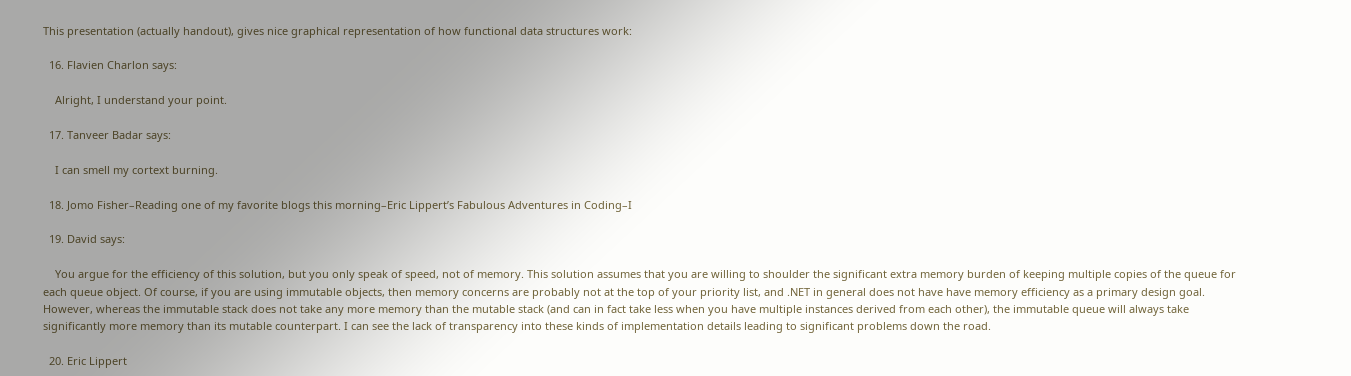This presentation (actually handout), gives nice graphical representation of how functional data structures work:

  16. Flavien Charlon says:

    Alright, I understand your point.

  17. Tanveer Badar says:

    I can smell my cortext burning.

  18. Jomo Fisher–Reading one of my favorite blogs this morning–Eric Lippert’s Fabulous Adventures in Coding–I

  19. David says:

    You argue for the efficiency of this solution, but you only speak of speed, not of memory. This solution assumes that you are willing to shoulder the significant extra memory burden of keeping multiple copies of the queue for each queue object. Of course, if you are using immutable objects, then memory concerns are probably not at the top of your priority list, and .NET in general does not have have memory efficiency as a primary design goal. However, whereas the immutable stack does not take any more memory than the mutable stack (and can in fact take less when you have multiple instances derived from each other), the immutable queue will always take significantly more memory than its mutable counterpart. I can see the lack of transparency into these kinds of implementation details leading to significant problems down the road.

  20. Eric Lippert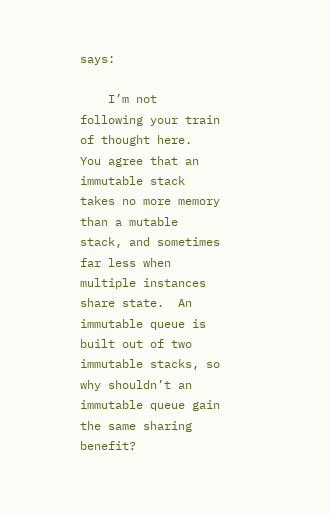says:

    I’m not following your train of thought here.  You agree that an immutable stack takes no more memory than a mutable stack, and sometimes far less when multiple instances share state.  An immutable queue is built out of two immutable stacks, so why shouldn’t an immutable queue gain the same sharing benefit?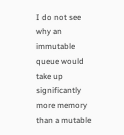I do not see why an immutable queue would take up significantly more memory than a mutable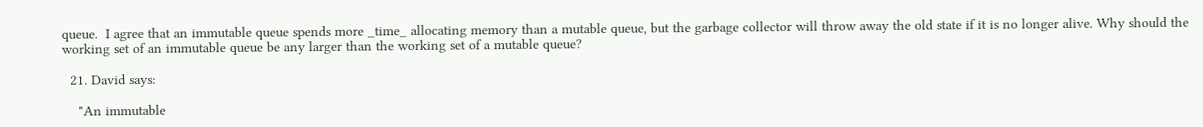queue.  I agree that an immutable queue spends more _time_ allocating memory than a mutable queue, but the garbage collector will throw away the old state if it is no longer alive. Why should the working set of an immutable queue be any larger than the working set of a mutable queue?

  21. David says:

    "An immutable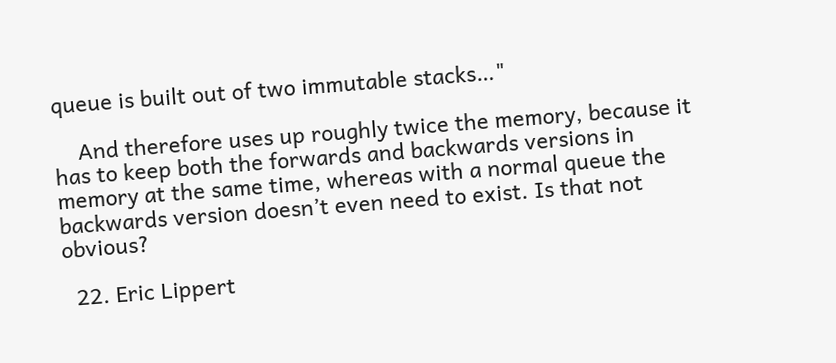queue is built out of two immutable stacks…"

    And therefore uses up roughly twice the memory, because it has to keep both the forwards and backwards versions in memory at the same time, whereas with a normal queue the backwards version doesn’t even need to exist. Is that not obvious?

  22. Eric Lippert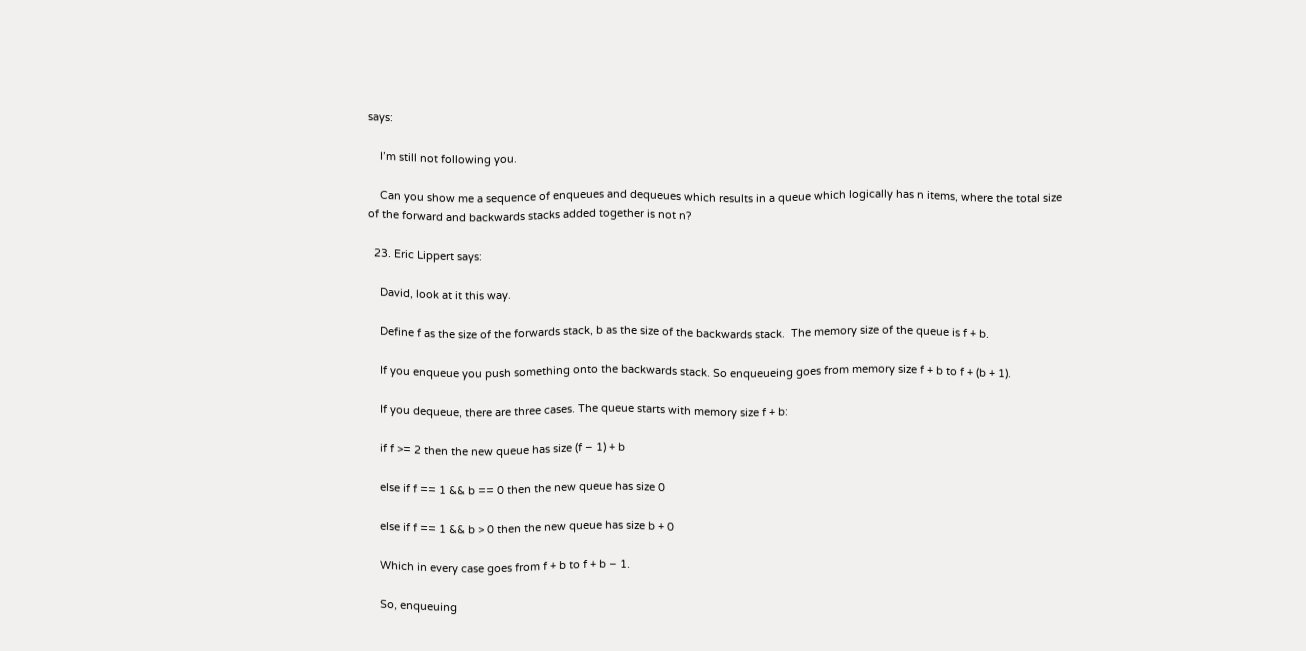says:

    I’m still not following you.

    Can you show me a sequence of enqueues and dequeues which results in a queue which logically has n items, where the total size of the forward and backwards stacks added together is not n?

  23. Eric Lippert says:

    David, look at it this way.

    Define f as the size of the forwards stack, b as the size of the backwards stack.  The memory size of the queue is f + b.

    If you enqueue you push something onto the backwards stack. So enqueueing goes from memory size f + b to f + (b + 1).

    If you dequeue, there are three cases. The queue starts with memory size f + b:

    if f >= 2 then the new queue has size (f – 1) + b

    else if f == 1 && b == 0 then the new queue has size 0

    else if f == 1 && b > 0 then the new queue has size b + 0

    Which in every case goes from f + b to f + b – 1.

    So, enqueuing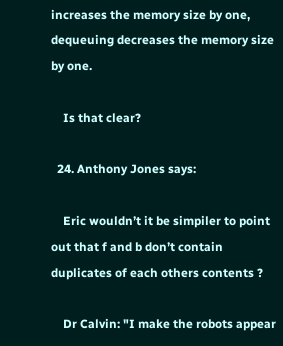increases the memory size by one, dequeuing decreases the memory size by one.

    Is that clear?

  24. Anthony Jones says:

    Eric wouldn’t it be simpiler to point out that f and b don’t contain duplicates of each others contents ?

    Dr Calvin: "I make the robots appear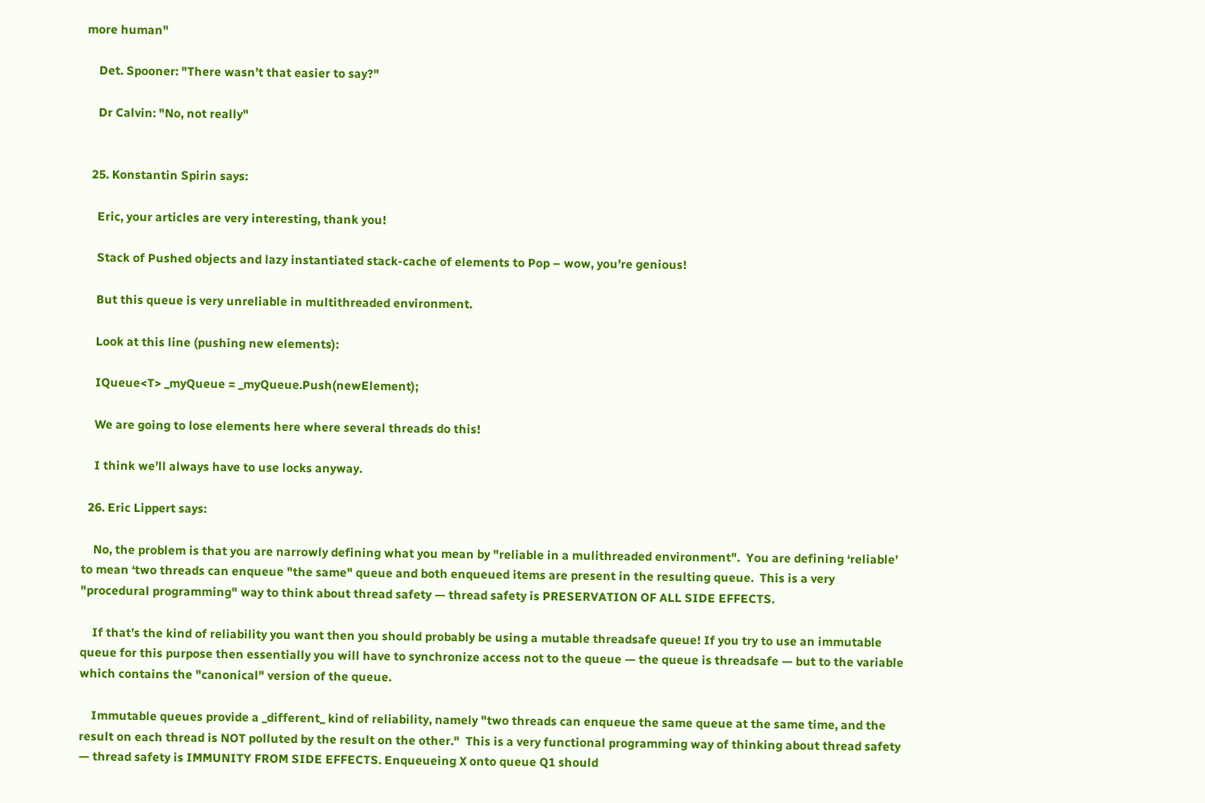more human"

    Det. Spooner: "There wasn’t that easier to say?"

    Dr Calvin: "No, not really"


  25. Konstantin Spirin says:

    Eric, your articles are very interesting, thank you!

    Stack of Pushed objects and lazy instantiated stack-cache of elements to Pop – wow, you’re genious!

    But this queue is very unreliable in multithreaded environment.

    Look at this line (pushing new elements):

    IQueue<T> _myQueue = _myQueue.Push(newElement);

    We are going to lose elements here where several threads do this!

    I think we’ll always have to use locks anyway.

  26. Eric Lippert says:

    No, the problem is that you are narrowly defining what you mean by "reliable in a mulithreaded environment".  You are defining ‘reliable’ to mean ‘two threads can enqueue "the same" queue and both enqueued items are present in the resulting queue.  This is a very "procedural programming" way to think about thread safety — thread safety is PRESERVATION OF ALL SIDE EFFECTS.

    If that’s the kind of reliability you want then you should probably be using a mutable threadsafe queue! If you try to use an immutable queue for this purpose then essentially you will have to synchronize access not to the queue — the queue is threadsafe — but to the variable which contains the "canonical" version of the queue.

    Immutable queues provide a _different_ kind of reliability, namely "two threads can enqueue the same queue at the same time, and the result on each thread is NOT polluted by the result on the other."  This is a very functional programming way of thinking about thread safety — thread safety is IMMUNITY FROM SIDE EFFECTS. Enqueueing X onto queue Q1 should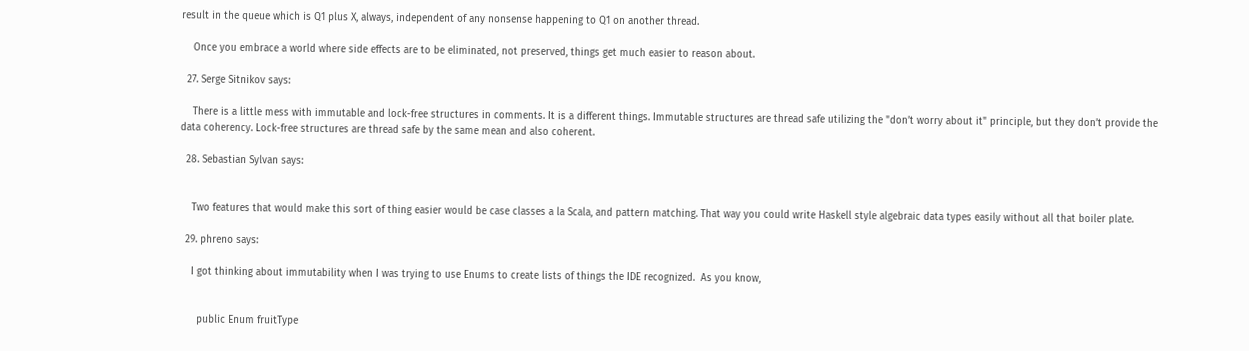result in the queue which is Q1 plus X, always, independent of any nonsense happening to Q1 on another thread.

    Once you embrace a world where side effects are to be eliminated, not preserved, things get much easier to reason about.

  27. Serge Sitnikov says:

    There is a little mess with immutable and lock-free structures in comments. It is a different things. Immutable structures are thread safe utilizing the "don’t worry about it" principle, but they don’t provide the data coherency. Lock-free structures are thread safe by the same mean and also coherent.

  28. Sebastian Sylvan says:


    Two features that would make this sort of thing easier would be case classes a la Scala, and pattern matching. That way you could write Haskell style algebraic data types easily without all that boiler plate.

  29. phreno says:

    I got thinking about immutability when I was trying to use Enums to create lists of things the IDE recognized.  As you know,


      public Enum fruitType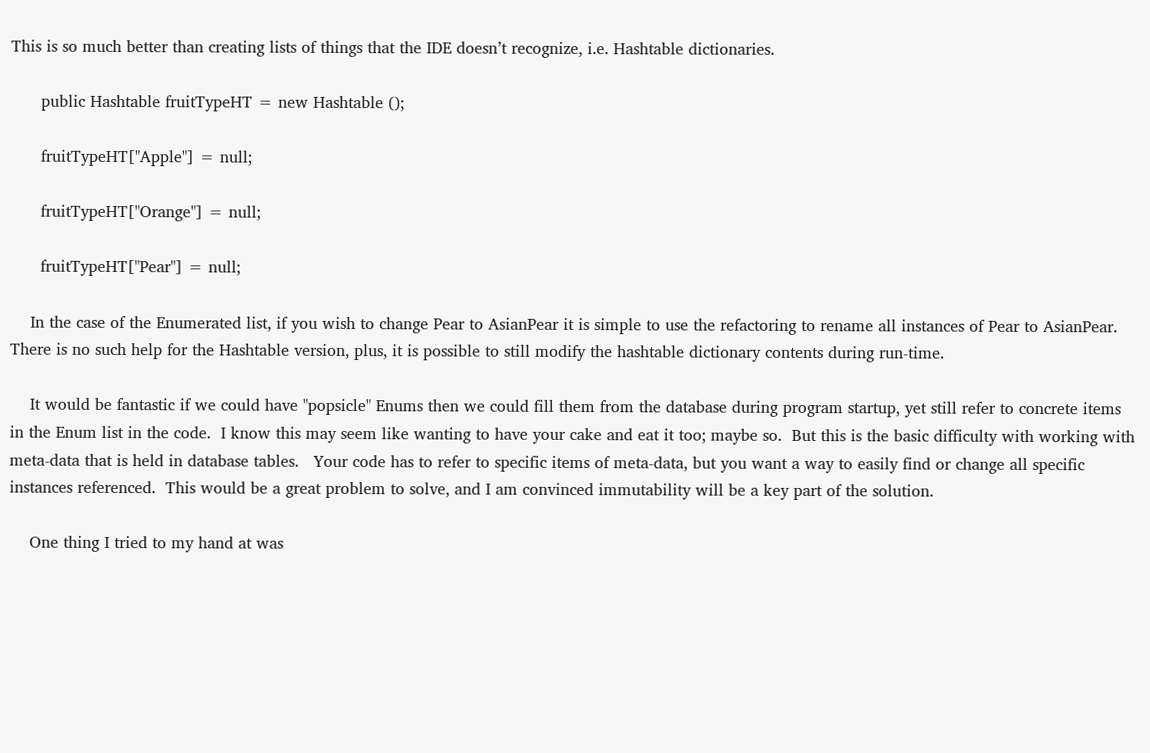This is so much better than creating lists of things that the IDE doesn’t recognize, i.e. Hashtable dictionaries.

      public Hashtable fruitTypeHT = new Hashtable ();

      fruitTypeHT["Apple"] = null;

      fruitTypeHT["Orange"] = null;

      fruitTypeHT["Pear"] = null;

    In the case of the Enumerated list, if you wish to change Pear to AsianPear it is simple to use the refactoring to rename all instances of Pear to AsianPear.  There is no such help for the Hashtable version, plus, it is possible to still modify the hashtable dictionary contents during run-time.

    It would be fantastic if we could have "popsicle" Enums then we could fill them from the database during program startup, yet still refer to concrete items in the Enum list in the code.  I know this may seem like wanting to have your cake and eat it too; maybe so.  But this is the basic difficulty with working with meta-data that is held in database tables.   Your code has to refer to specific items of meta-data, but you want a way to easily find or change all specific instances referenced.  This would be a great problem to solve, and I am convinced immutability will be a key part of the solution.

    One thing I tried to my hand at was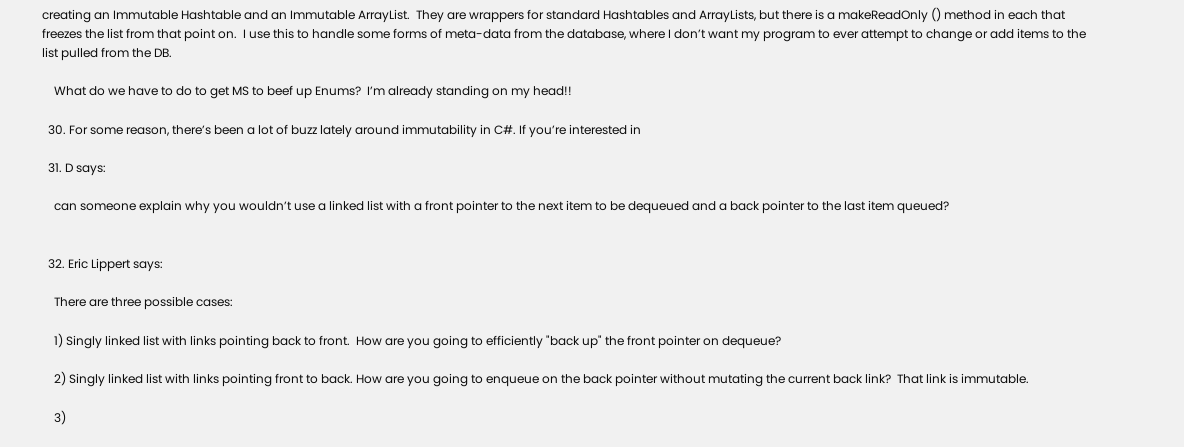creating an Immutable Hashtable and an Immutable ArrayList.  They are wrappers for standard Hashtables and ArrayLists, but there is a makeReadOnly () method in each that freezes the list from that point on.  I use this to handle some forms of meta-data from the database, where I don’t want my program to ever attempt to change or add items to the list pulled from the DB.

    What do we have to do to get MS to beef up Enums?  I’m already standing on my head!!

  30. For some reason, there’s been a lot of buzz lately around immutability in C#. If you’re interested in

  31. D says:

    can someone explain why you wouldn’t use a linked list with a front pointer to the next item to be dequeued and a back pointer to the last item queued?


  32. Eric Lippert says:

    There are three possible cases:

    1) Singly linked list with links pointing back to front.  How are you going to efficiently "back up" the front pointer on dequeue?

    2) Singly linked list with links pointing front to back. How are you going to enqueue on the back pointer without mutating the current back link?  That link is immutable.

    3)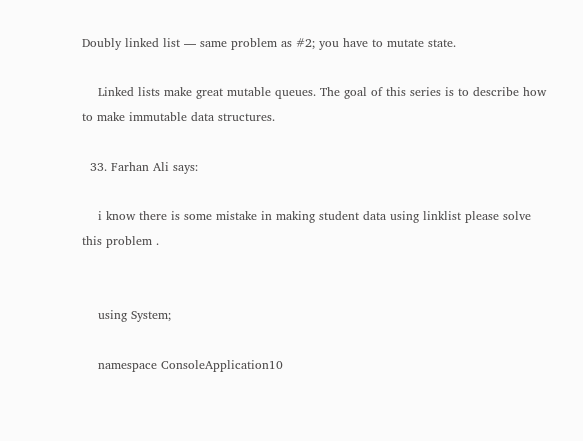Doubly linked list — same problem as #2; you have to mutate state.

    Linked lists make great mutable queues. The goal of this series is to describe how to make immutable data structures.

  33. Farhan Ali says:

    i know there is some mistake in making student data using linklist please solve this problem .


    using System;

    namespace ConsoleApplication10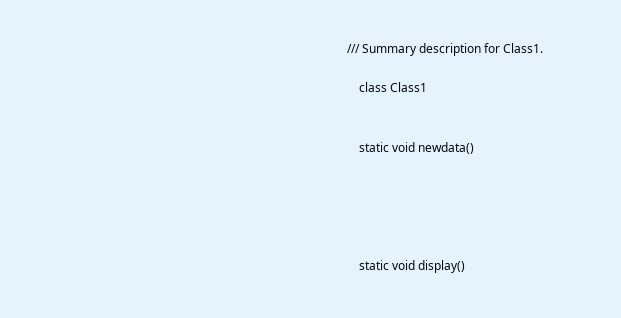/// Summary description for Class1.

    class Class1


    static void newdata()





    static void display()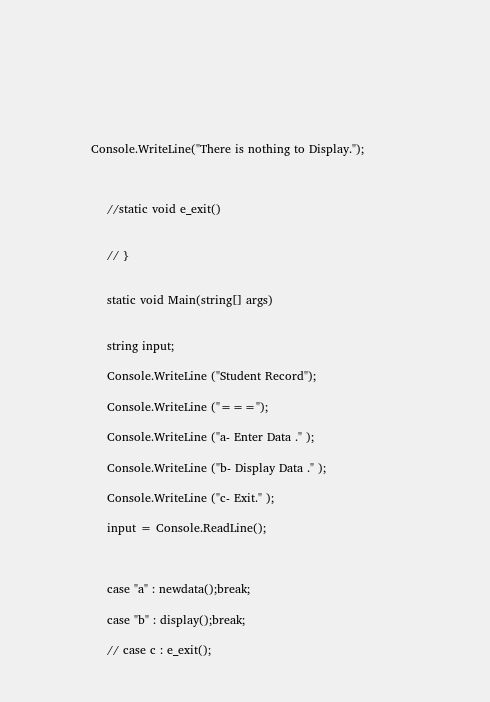Console.WriteLine("There is nothing to Display.");



    //static void e_exit()


    // }


    static void Main(string[] args)


    string input;

    Console.WriteLine ("Student Record");

    Console.WriteLine ("===");

    Console.WriteLine ("a- Enter Data ." );

    Console.WriteLine ("b- Display Data ." );

    Console.WriteLine ("c- Exit." );

    input = Console.ReadLine();



    case "a" : newdata();break;

    case "b" : display();break;

    // case c : e_exit();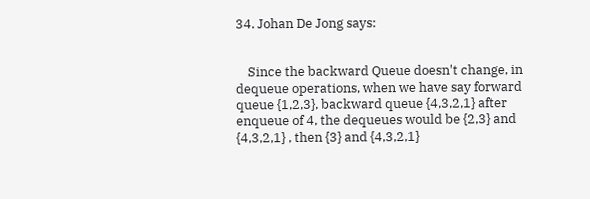34. Johan De Jong says:


    Since the backward Queue doesn't change, in dequeue operations, when we have say forward queue {1,2,3}, backward queue {4,3,2,1} after enqueue of 4, the dequeues would be {2,3} and {4,3,2,1} , then {3} and {4,3,2,1}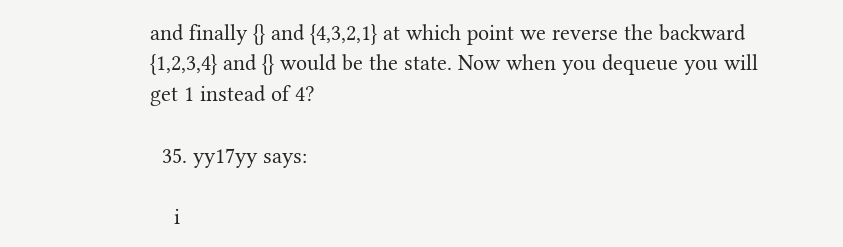and finally {} and {4,3,2,1} at which point we reverse the backward {1,2,3,4} and {} would be the state. Now when you dequeue you will get 1 instead of 4?

  35. yy17yy says:

    i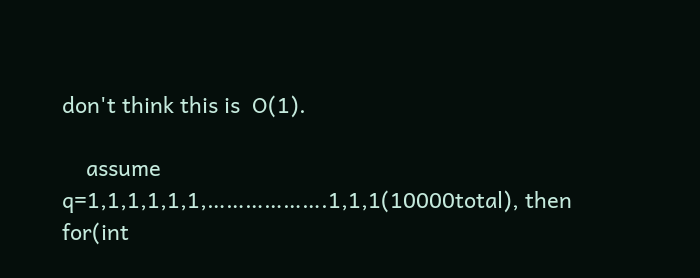don't think this is  O(1).

    assume q=1,1,1,1,1,1,……………….1,1,1(10000total), then for(int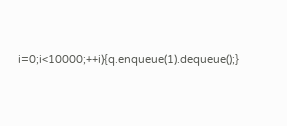i=0;i<10000;++i){q.enqueue(1).dequeue();}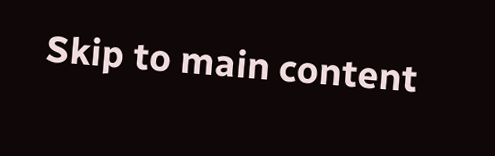Skip to main content